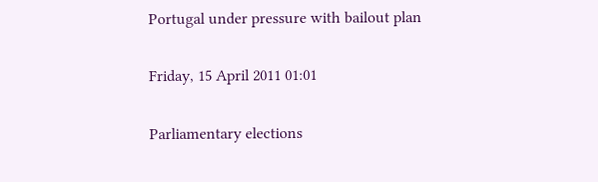Portugal under pressure with bailout plan

Friday, 15 April 2011 01:01

Parliamentary elections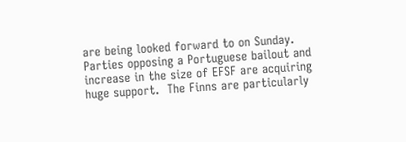are being looked forward to on Sunday.  Parties opposing a Portuguese bailout and increase in the size of EFSF are acquiring huge support.  The Finns are particularly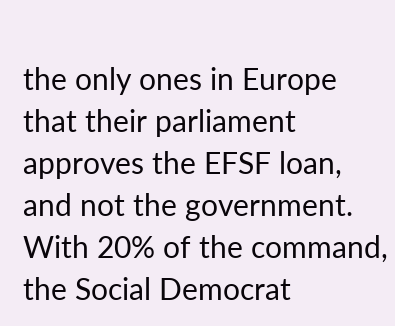the only ones in Europe that their parliament approves the EFSF loan, and not the government.  With 20% of the command, the Social Democrat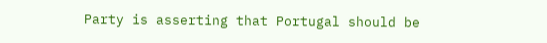Party is asserting that Portugal should be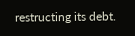restructing its debt.